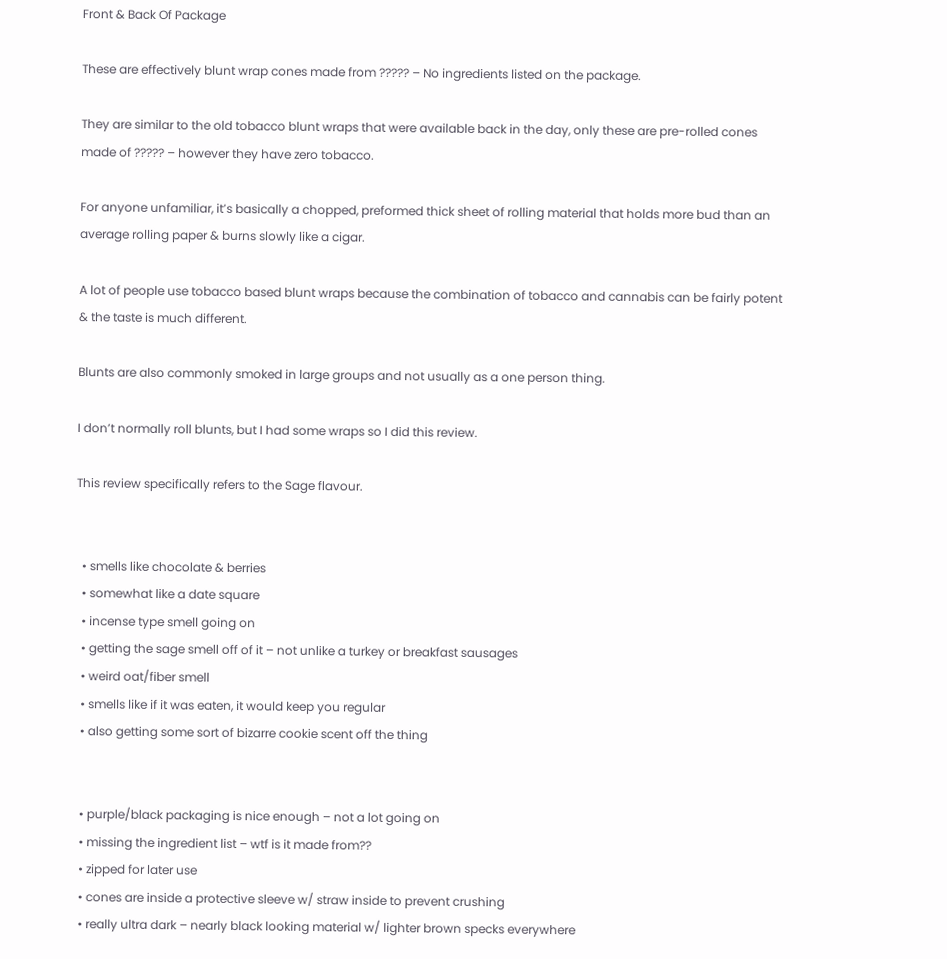Front & Back Of Package

These are effectively blunt wrap cones made from ????? – No ingredients listed on the package.

They are similar to the old tobacco blunt wraps that were available back in the day, only these are pre-rolled cones made of ????? – however they have zero tobacco.

For anyone unfamiliar, it’s basically a chopped, preformed thick sheet of rolling material that holds more bud than an average rolling paper & burns slowly like a cigar.

A lot of people use tobacco based blunt wraps because the combination of tobacco and cannabis can be fairly potent & the taste is much different.

Blunts are also commonly smoked in large groups and not usually as a one person thing.

I don’t normally roll blunts, but I had some wraps so I did this review.

This review specifically refers to the Sage flavour.


  • smells like chocolate & berries
  • somewhat like a date square
  • incense type smell going on
  • getting the sage smell off of it – not unlike a turkey or breakfast sausages
  • weird oat/fiber smell
  • smells like if it was eaten, it would keep you regular
  • also getting some sort of bizarre cookie scent off the thing


  • purple/black packaging is nice enough – not a lot going on
  • missing the ingredient list – wtf is it made from??
  • zipped for later use
  • cones are inside a protective sleeve w/ straw inside to prevent crushing
  • really ultra dark – nearly black looking material w/ lighter brown specks everywhere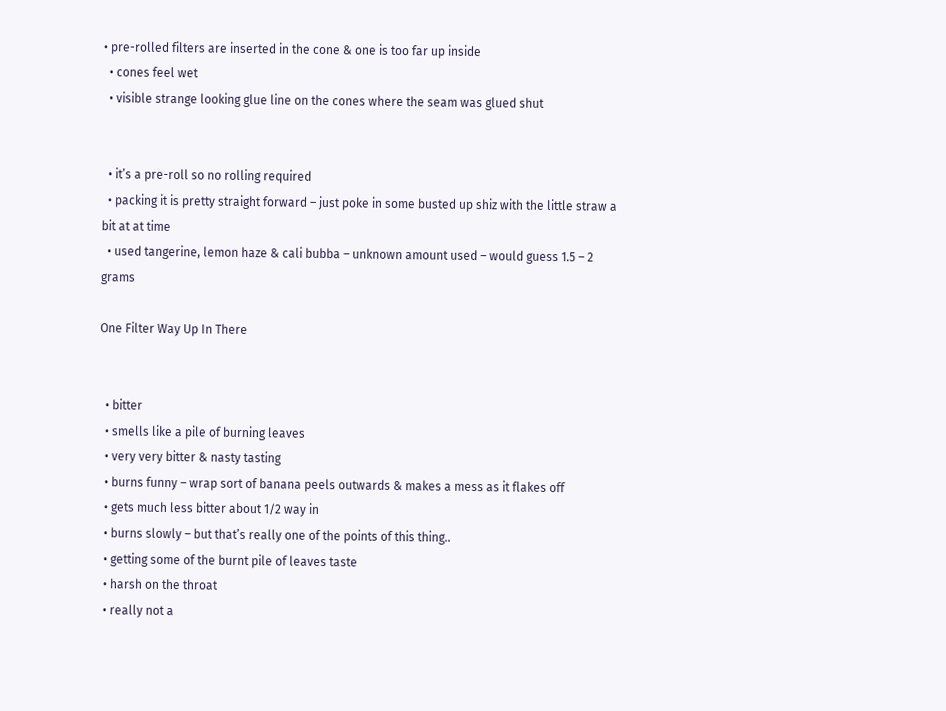• pre-rolled filters are inserted in the cone & one is too far up inside
  • cones feel wet
  • visible strange looking glue line on the cones where the seam was glued shut


  • it’s a pre-roll so no rolling required
  • packing it is pretty straight forward – just poke in some busted up shiz with the little straw a bit at at time
  • used tangerine, lemon haze & cali bubba – unknown amount used – would guess 1.5 – 2 grams

One Filter Way Up In There


  • bitter
  • smells like a pile of burning leaves
  • very very bitter & nasty tasting
  • burns funny – wrap sort of banana peels outwards & makes a mess as it flakes off
  • gets much less bitter about 1/2 way in
  • burns slowly – but that’s really one of the points of this thing..
  • getting some of the burnt pile of leaves taste
  • harsh on the throat
  • really not a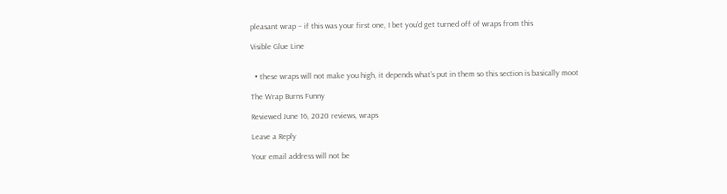pleasant wrap – if this was your first one, I bet you’d get turned off of wraps from this

Visible Glue Line


  • these wraps will not make you high, it depends what’s put in them so this section is basically moot

The Wrap Burns Funny

Reviewed June 16, 2020 reviews, wraps

Leave a Reply

Your email address will not be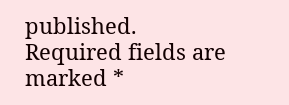published. Required fields are marked *